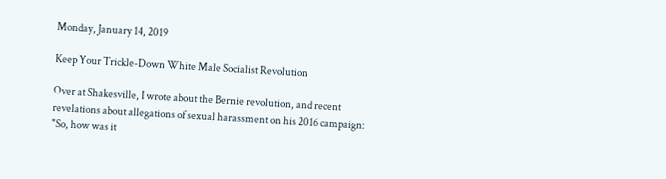Monday, January 14, 2019

Keep Your Trickle-Down White Male Socialist Revolution

Over at Shakesville, I wrote about the Bernie revolution, and recent revelations about allegations of sexual harassment on his 2016 campaign:
"So, how was it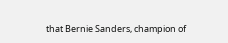that Bernie Sanders, champion of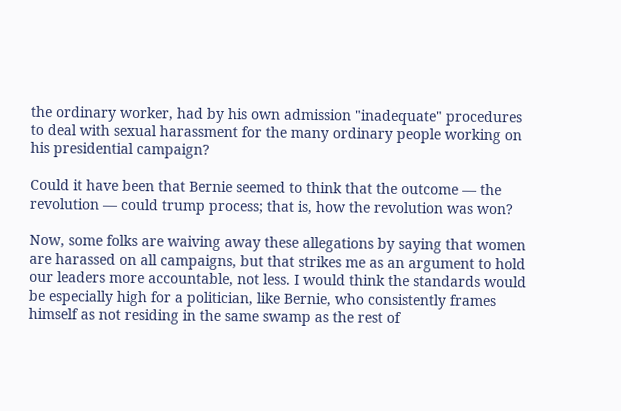the ordinary worker, had by his own admission "inadequate" procedures to deal with sexual harassment for the many ordinary people working on his presidential campaign?

Could it have been that Bernie seemed to think that the outcome — the revolution — could trump process; that is, how the revolution was won?

Now, some folks are waiving away these allegations by saying that women are harassed on all campaigns, but that strikes me as an argument to hold our leaders more accountable, not less. I would think the standards would be especially high for a politician, like Bernie, who consistently frames himself as not residing in the same swamp as the rest of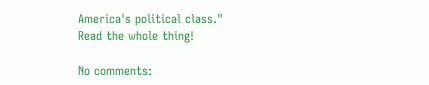America's political class."
Read the whole thing!

No comments: